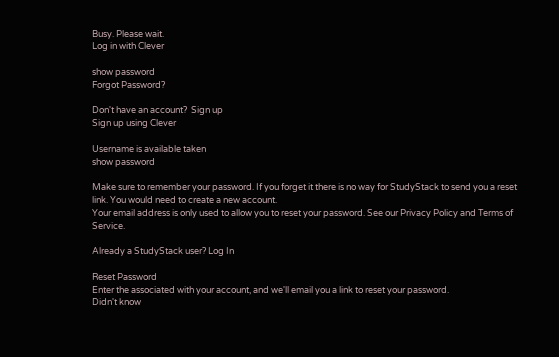Busy. Please wait.
Log in with Clever

show password
Forgot Password?

Don't have an account?  Sign up
Sign up using Clever

Username is available taken
show password

Make sure to remember your password. If you forget it there is no way for StudyStack to send you a reset link. You would need to create a new account.
Your email address is only used to allow you to reset your password. See our Privacy Policy and Terms of Service.

Already a StudyStack user? Log In

Reset Password
Enter the associated with your account, and we'll email you a link to reset your password.
Didn't know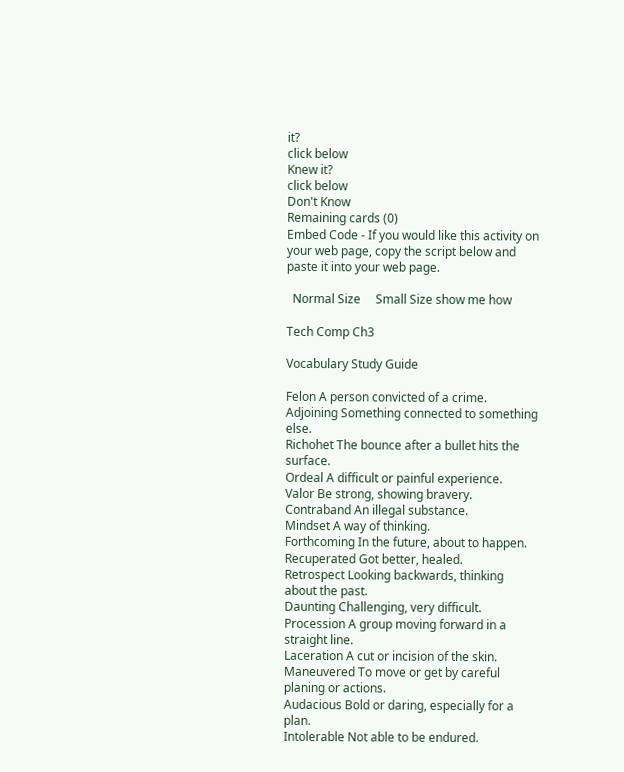it?
click below
Knew it?
click below
Don't Know
Remaining cards (0)
Embed Code - If you would like this activity on your web page, copy the script below and paste it into your web page.

  Normal Size     Small Size show me how

Tech Comp Ch3

Vocabulary Study Guide

Felon A person convicted of a crime.
Adjoining Something connected to something else.
Richohet The bounce after a bullet hits the surface.
Ordeal A difficult or painful experience.
Valor Be strong, showing bravery.
Contraband An illegal substance.
Mindset A way of thinking.
Forthcoming In the future, about to happen.
Recuperated Got better, healed.
Retrospect Looking backwards, thinking about the past.
Daunting Challenging, very difficult.
Procession A group moving forward in a straight line.
Laceration A cut or incision of the skin.
Maneuvered To move or get by careful planing or actions.
Audacious Bold or daring, especially for a plan.
Intolerable Not able to be endured.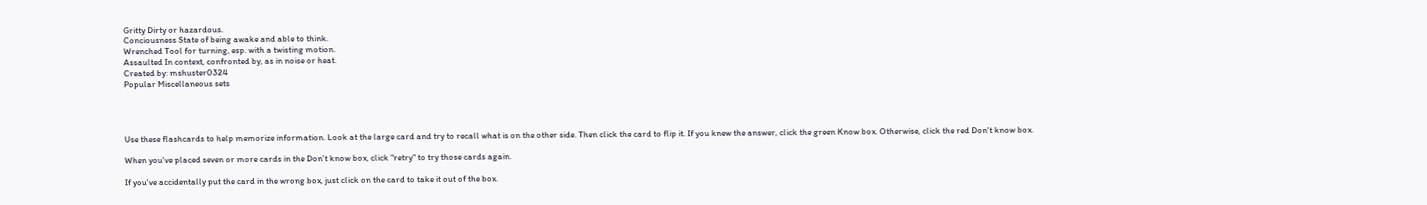Gritty Dirty or hazardous.
Conciousness State of being awake and able to think.
Wrenched Tool for turning, esp. with a twisting motion.
Assaulted In context, confronted by, as in noise or heat.
Created by: mshuster0324
Popular Miscellaneous sets




Use these flashcards to help memorize information. Look at the large card and try to recall what is on the other side. Then click the card to flip it. If you knew the answer, click the green Know box. Otherwise, click the red Don't know box.

When you've placed seven or more cards in the Don't know box, click "retry" to try those cards again.

If you've accidentally put the card in the wrong box, just click on the card to take it out of the box.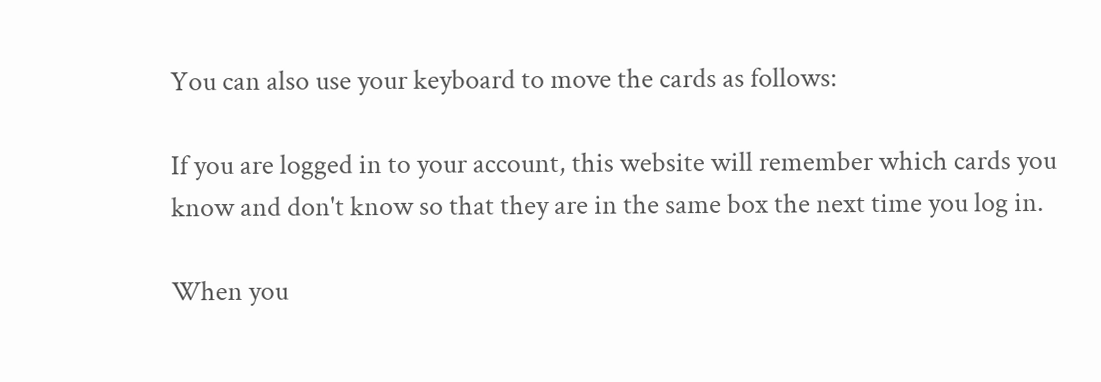You can also use your keyboard to move the cards as follows:

If you are logged in to your account, this website will remember which cards you know and don't know so that they are in the same box the next time you log in.

When you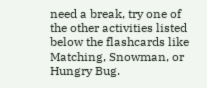need a break, try one of the other activities listed below the flashcards like Matching, Snowman, or Hungry Bug.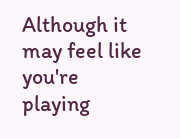Although it may feel like you're playing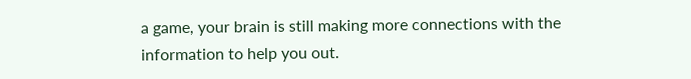a game, your brain is still making more connections with the information to help you out.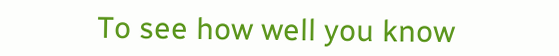To see how well you know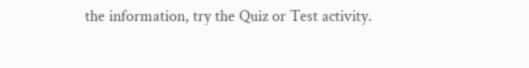the information, try the Quiz or Test activity.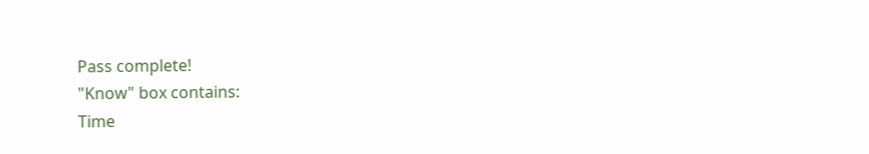Pass complete!
"Know" box contains:
Time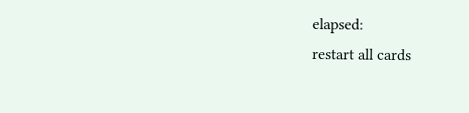elapsed:
restart all cards